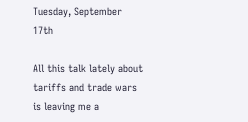Tuesday, September 17th

All this talk lately about tariffs and trade wars is leaving me a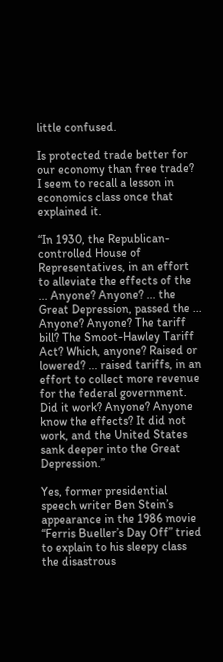little confused.

Is protected trade better for our economy than free trade? I seem to recall a lesson in economics class once that explained it.

“In 1930, the Republican-controlled House of Representatives, in an effort to alleviate the effects of the ... Anyone? Anyone? ... the Great Depression, passed the ... Anyone? Anyone? The tariff bill? The Smoot-Hawley Tariff Act? Which, anyone? Raised or lowered? ... raised tariffs, in an effort to collect more revenue for the federal government. Did it work? Anyone? Anyone know the effects? It did not work, and the United States sank deeper into the Great Depression.”

Yes, former presidential speech writer Ben Stein’s appearance in the 1986 movie “Ferris Bueller’s Day Off” tried to explain to his sleepy class the disastrous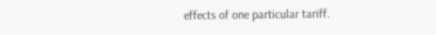effects of one particular tariff.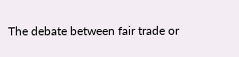The debate between fair trade or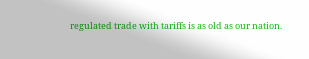regulated trade with tariffs is as old as our nation.